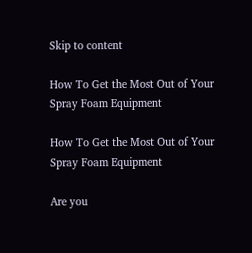Skip to content

How To Get the Most Out of Your Spray Foam Equipment

How To Get the Most Out of Your Spray Foam Equipment

Are you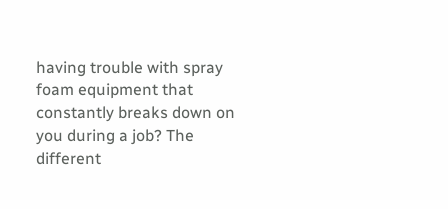having trouble with spray foam equipment that constantly breaks down on you during a job? The different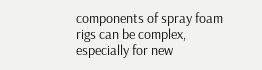components of spray foam rigs can be complex, especially for new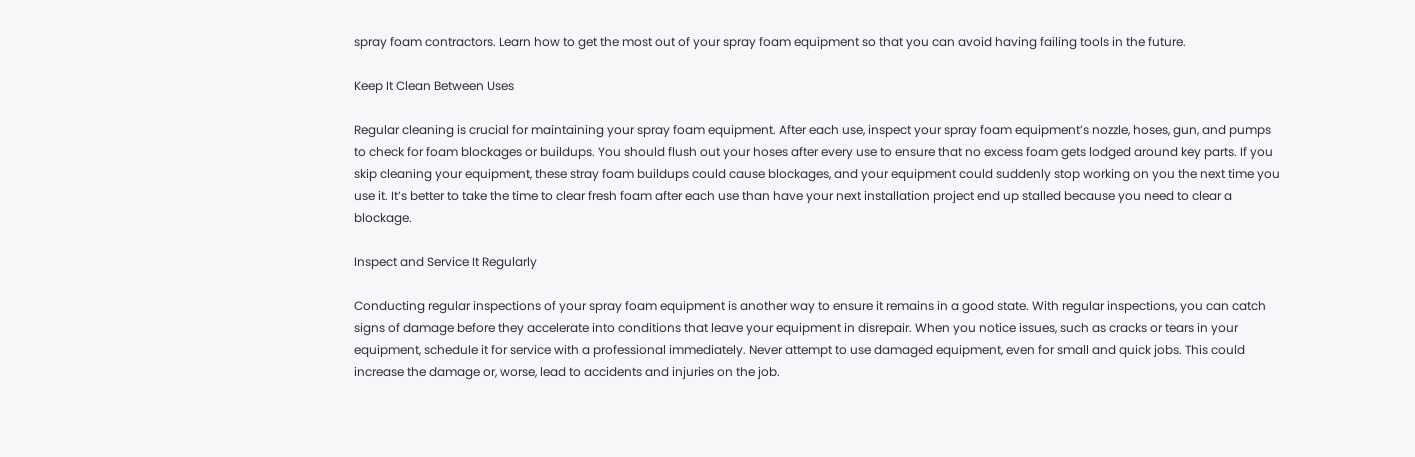spray foam contractors. Learn how to get the most out of your spray foam equipment so that you can avoid having failing tools in the future.

Keep It Clean Between Uses

Regular cleaning is crucial for maintaining your spray foam equipment. After each use, inspect your spray foam equipment’s nozzle, hoses, gun, and pumps to check for foam blockages or buildups. You should flush out your hoses after every use to ensure that no excess foam gets lodged around key parts. If you skip cleaning your equipment, these stray foam buildups could cause blockages, and your equipment could suddenly stop working on you the next time you use it. It’s better to take the time to clear fresh foam after each use than have your next installation project end up stalled because you need to clear a blockage.

Inspect and Service It Regularly

Conducting regular inspections of your spray foam equipment is another way to ensure it remains in a good state. With regular inspections, you can catch signs of damage before they accelerate into conditions that leave your equipment in disrepair. When you notice issues, such as cracks or tears in your equipment, schedule it for service with a professional immediately. Never attempt to use damaged equipment, even for small and quick jobs. This could increase the damage or, worse, lead to accidents and injuries on the job.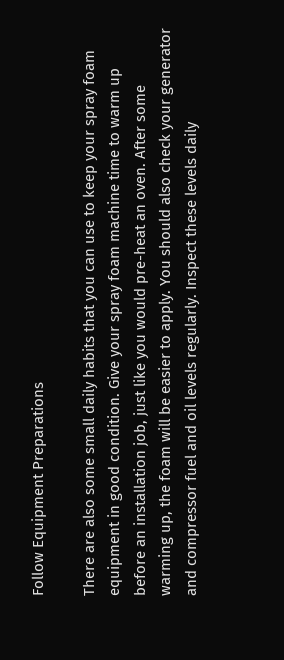Follow Equipment Preparations

There are also some small daily habits that you can use to keep your spray foam equipment in good condition. Give your spray foam machine time to warm up before an installation job, just like you would pre-heat an oven. After some warming up, the foam will be easier to apply. You should also check your generator and compressor fuel and oil levels regularly. Inspect these levels daily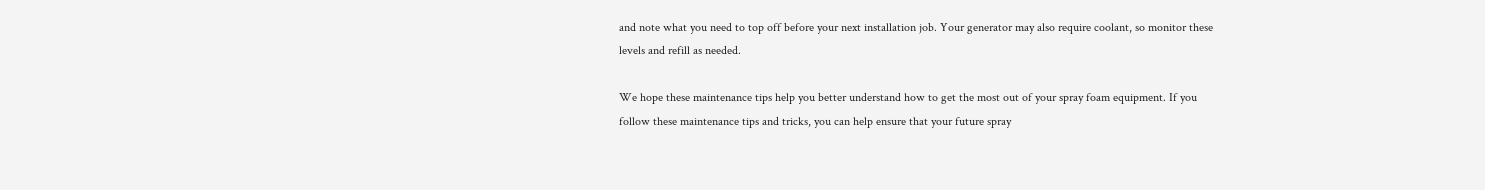and note what you need to top off before your next installation job. Your generator may also require coolant, so monitor these levels and refill as needed.

We hope these maintenance tips help you better understand how to get the most out of your spray foam equipment. If you follow these maintenance tips and tricks, you can help ensure that your future spray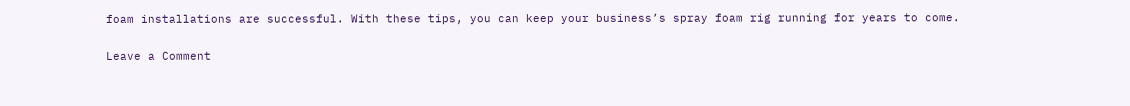foam installations are successful. With these tips, you can keep your business’s spray foam rig running for years to come.

Leave a Comment